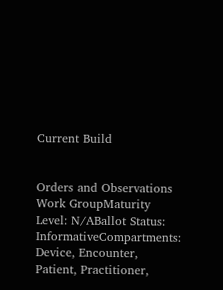Current Build


Orders and Observations Work GroupMaturity Level: N/ABallot Status: InformativeCompartments: Device, Encounter, Patient, Practitioner,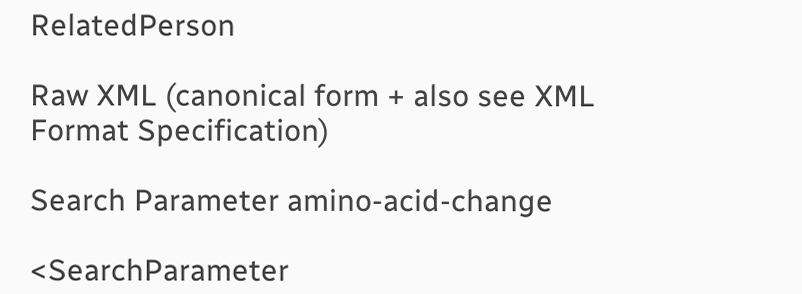RelatedPerson

Raw XML (canonical form + also see XML Format Specification)

Search Parameter amino-acid-change

<SearchParameter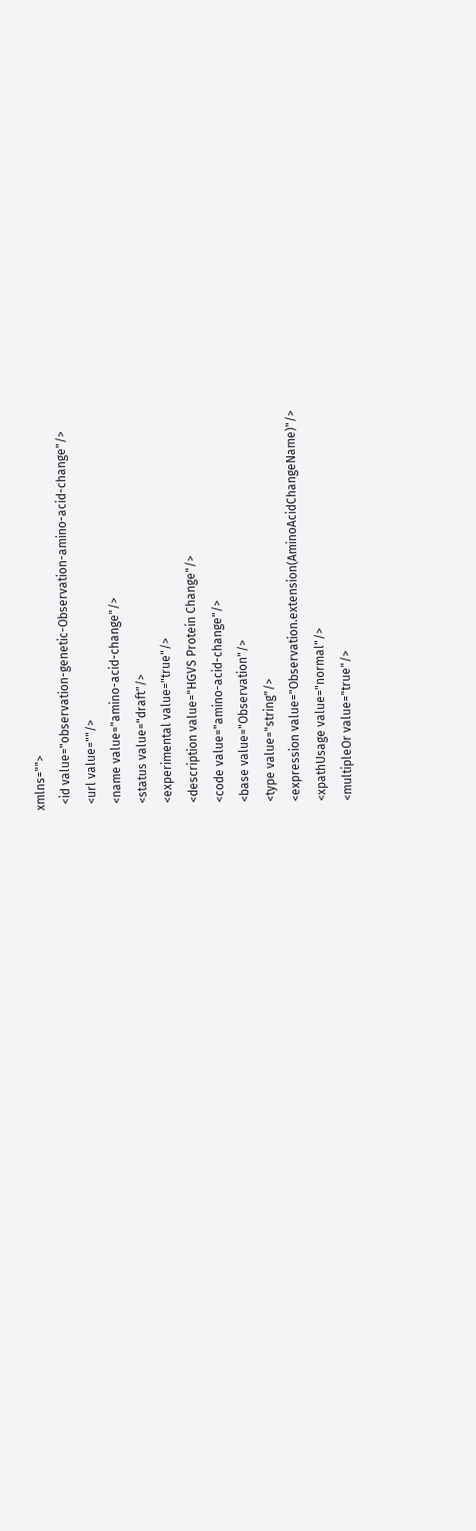xmlns="">
  <id value="observation-genetic-Observation-amino-acid-change"/>
  <url value=""/>
  <name value="amino-acid-change"/>
  <status value="draft"/>
  <experimental value="true"/>
  <description value="HGVS Protein Change"/>
  <code value="amino-acid-change"/>
  <base value="Observation"/>
  <type value="string"/>
  <expression value="Observation.extension(AminoAcidChangeName)"/>
  <xpathUsage value="normal"/>
  <multipleOr value="true"/>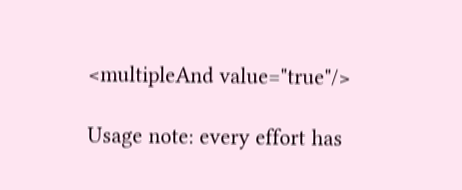<multipleAnd value="true"/>

Usage note: every effort has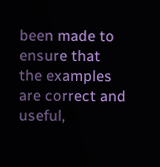been made to ensure that the examples are correct and useful,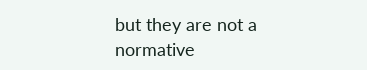but they are not a normative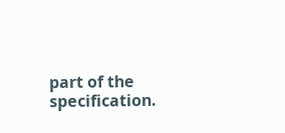part of the specification.